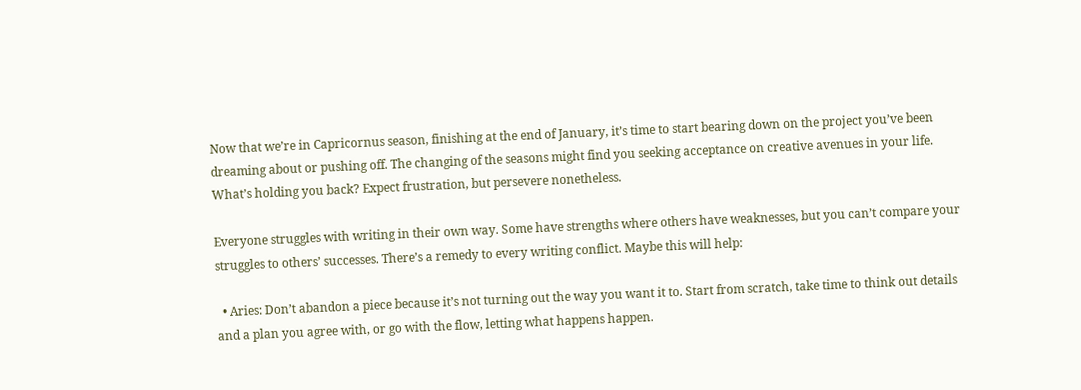Now that we’re in Capricornus season, finishing at the end of January, it’s time to start bearing down on the project you’ve been dreaming about or pushing off. The changing of the seasons might find you seeking acceptance on creative avenues in your life. What’s holding you back? Expect frustration, but persevere nonetheless.

Everyone struggles with writing in their own way. Some have strengths where others have weaknesses, but you can’t compare your struggles to others’ successes. There’s a remedy to every writing conflict. Maybe this will help:

  • Aries: Don’t abandon a piece because it’s not turning out the way you want it to. Start from scratch, take time to think out details and a plan you agree with, or go with the flow, letting what happens happen.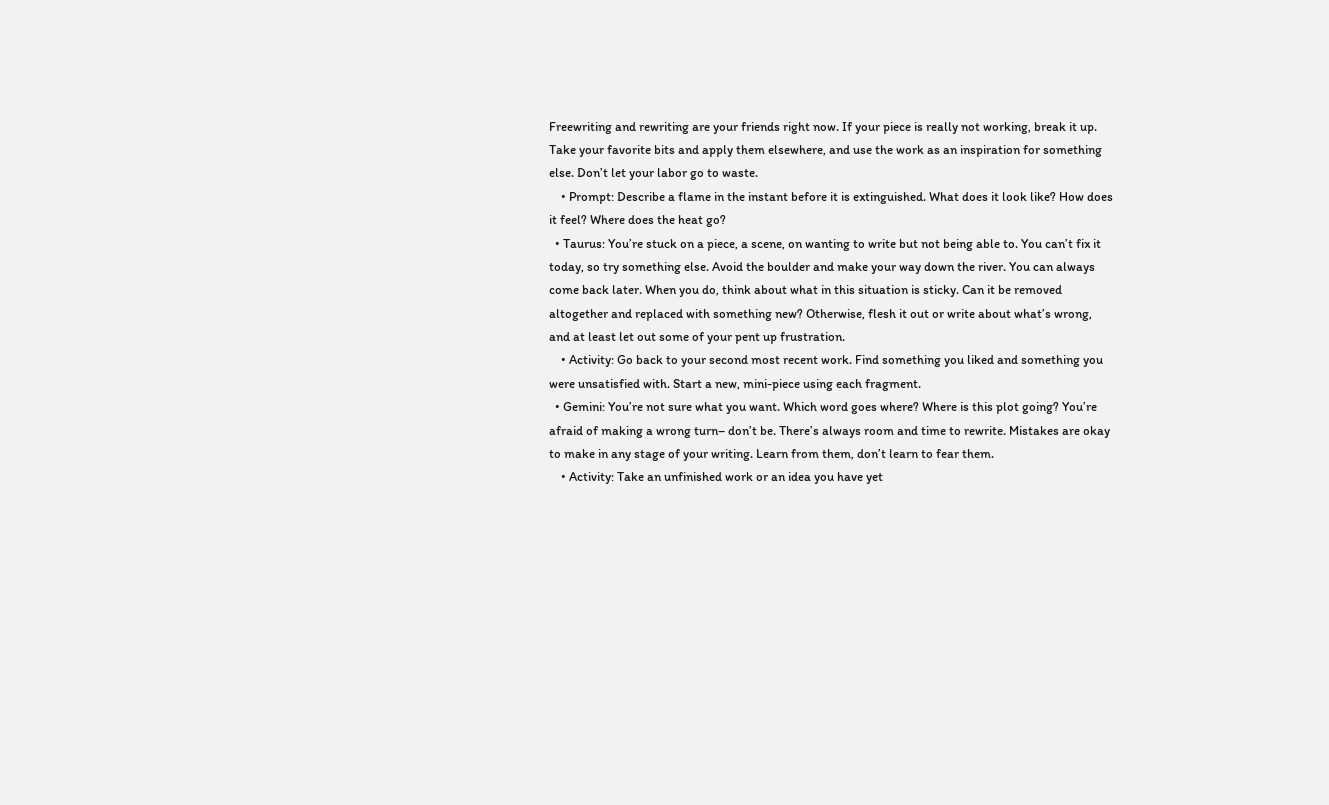Freewriting and rewriting are your friends right now. If your piece is really not working, break it up. Take your favorite bits and apply them elsewhere, and use the work as an inspiration for something else. Don’t let your labor go to waste.
    • Prompt: Describe a flame in the instant before it is extinguished. What does it look like? How does it feel? Where does the heat go?
  • Taurus: You’re stuck on a piece, a scene, on wanting to write but not being able to. You can’t fix it today, so try something else. Avoid the boulder and make your way down the river. You can always come back later. When you do, think about what in this situation is sticky. Can it be removed altogether and replaced with something new? Otherwise, flesh it out or write about what’s wrong, and at least let out some of your pent up frustration.
    • Activity: Go back to your second most recent work. Find something you liked and something you were unsatisfied with. Start a new, mini-piece using each fragment.
  • Gemini: You’re not sure what you want. Which word goes where? Where is this plot going? You’re afraid of making a wrong turn– don’t be. There’s always room and time to rewrite. Mistakes are okay to make in any stage of your writing. Learn from them, don’t learn to fear them.
    • Activity: Take an unfinished work or an idea you have yet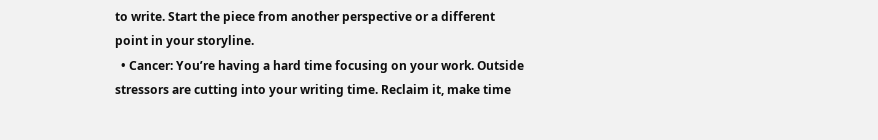to write. Start the piece from another perspective or a different point in your storyline.
  • Cancer: You’re having a hard time focusing on your work. Outside stressors are cutting into your writing time. Reclaim it, make time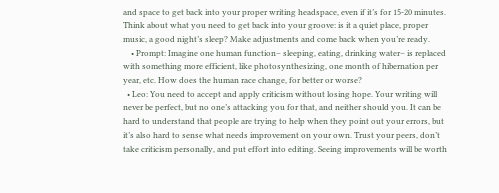and space to get back into your proper writing headspace, even if it’s for 15-20 minutes. Think about what you need to get back into your groove: is it a quiet place, proper music, a good night’s sleep? Make adjustments and come back when you’re ready.
    • Prompt: Imagine one human function– sleeping, eating, drinking water– is replaced with something more efficient, like photosynthesizing, one month of hibernation per year, etc. How does the human race change, for better or worse?
  • Leo: You need to accept and apply criticism without losing hope. Your writing will never be perfect, but no one’s attacking you for that, and neither should you. It can be hard to understand that people are trying to help when they point out your errors, but it’s also hard to sense what needs improvement on your own. Trust your peers, don’t take criticism personally, and put effort into editing. Seeing improvements will be worth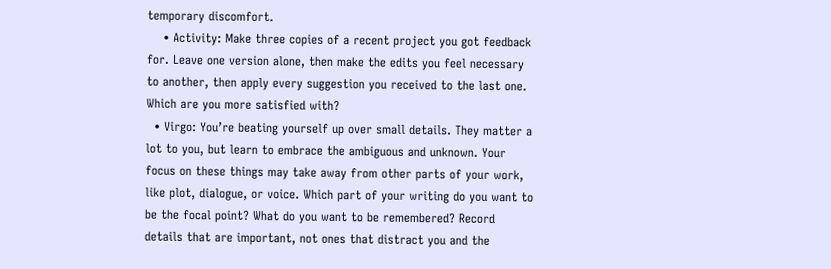temporary discomfort.
    • Activity: Make three copies of a recent project you got feedback for. Leave one version alone, then make the edits you feel necessary to another, then apply every suggestion you received to the last one. Which are you more satisfied with?
  • Virgo: You’re beating yourself up over small details. They matter a lot to you, but learn to embrace the ambiguous and unknown. Your focus on these things may take away from other parts of your work, like plot, dialogue, or voice. Which part of your writing do you want to be the focal point? What do you want to be remembered? Record details that are important, not ones that distract you and the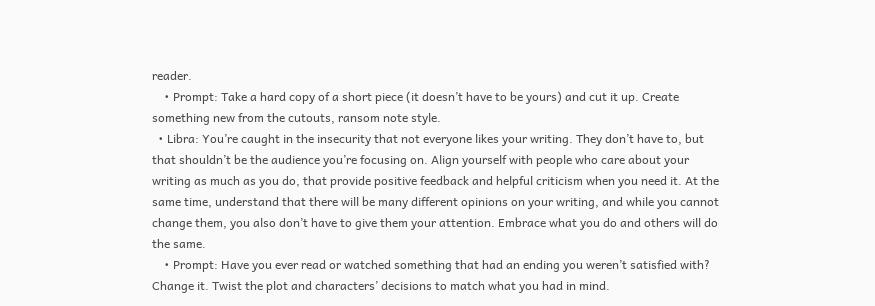reader.
    • Prompt: Take a hard copy of a short piece (it doesn’t have to be yours) and cut it up. Create something new from the cutouts, ransom note style.
  • Libra: You’re caught in the insecurity that not everyone likes your writing. They don’t have to, but that shouldn’t be the audience you’re focusing on. Align yourself with people who care about your writing as much as you do, that provide positive feedback and helpful criticism when you need it. At the same time, understand that there will be many different opinions on your writing, and while you cannot change them, you also don’t have to give them your attention. Embrace what you do and others will do the same.
    • Prompt: Have you ever read or watched something that had an ending you weren’t satisfied with? Change it. Twist the plot and characters’ decisions to match what you had in mind.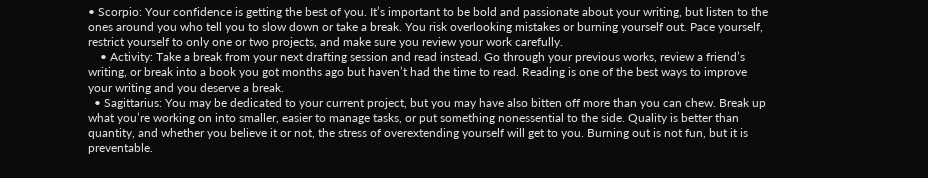• Scorpio: Your confidence is getting the best of you. It’s important to be bold and passionate about your writing, but listen to the ones around you who tell you to slow down or take a break. You risk overlooking mistakes or burning yourself out. Pace yourself, restrict yourself to only one or two projects, and make sure you review your work carefully.
    • Activity: Take a break from your next drafting session and read instead. Go through your previous works, review a friend’s writing, or break into a book you got months ago but haven’t had the time to read. Reading is one of the best ways to improve your writing and you deserve a break.
  • Sagittarius: You may be dedicated to your current project, but you may have also bitten off more than you can chew. Break up what you’re working on into smaller, easier to manage tasks, or put something nonessential to the side. Quality is better than quantity, and whether you believe it or not, the stress of overextending yourself will get to you. Burning out is not fun, but it is preventable.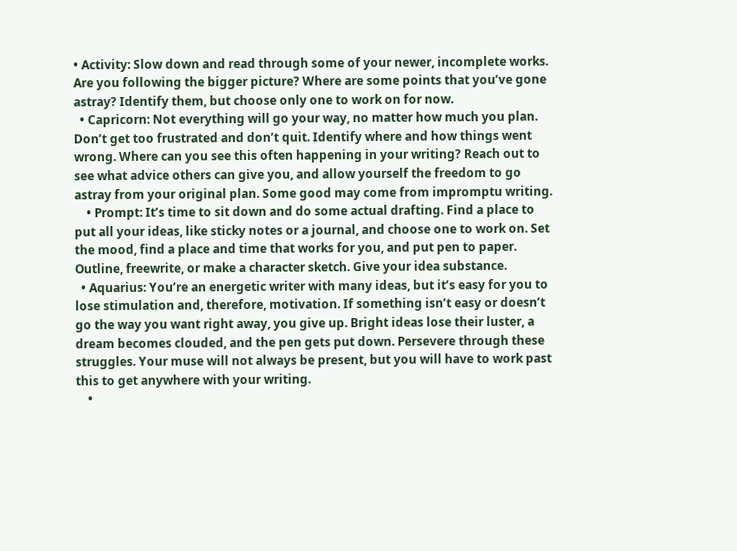• Activity: Slow down and read through some of your newer, incomplete works. Are you following the bigger picture? Where are some points that you’ve gone astray? Identify them, but choose only one to work on for now.
  • Capricorn: Not everything will go your way, no matter how much you plan. Don’t get too frustrated and don’t quit. Identify where and how things went wrong. Where can you see this often happening in your writing? Reach out to see what advice others can give you, and allow yourself the freedom to go astray from your original plan. Some good may come from impromptu writing.
    • Prompt: It’s time to sit down and do some actual drafting. Find a place to put all your ideas, like sticky notes or a journal, and choose one to work on. Set the mood, find a place and time that works for you, and put pen to paper. Outline, freewrite, or make a character sketch. Give your idea substance.
  • Aquarius: You’re an energetic writer with many ideas, but it’s easy for you to lose stimulation and, therefore, motivation. If something isn’t easy or doesn’t go the way you want right away, you give up. Bright ideas lose their luster, a dream becomes clouded, and the pen gets put down. Persevere through these struggles. Your muse will not always be present, but you will have to work past this to get anywhere with your writing.
    •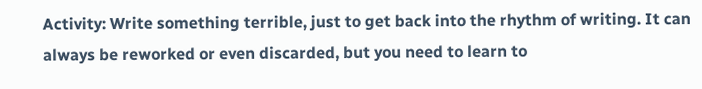Activity: Write something terrible, just to get back into the rhythm of writing. It can always be reworked or even discarded, but you need to learn to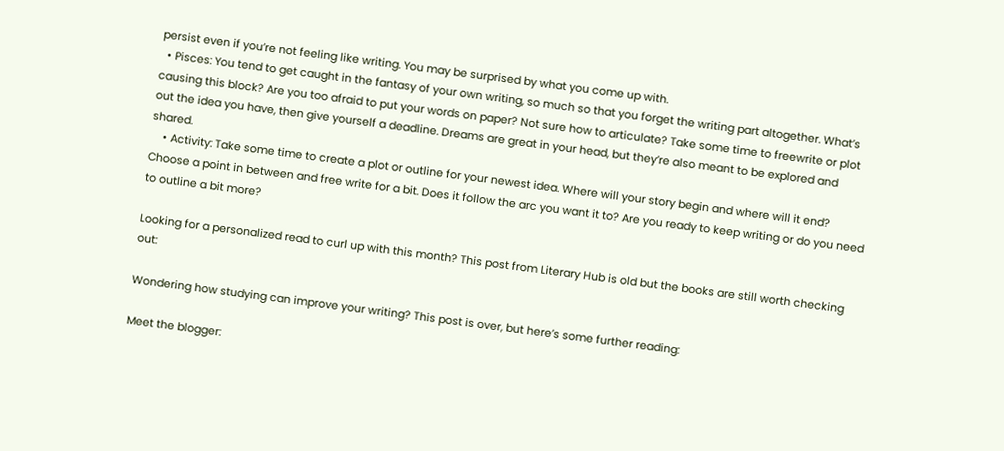persist even if you’re not feeling like writing. You may be surprised by what you come up with.
  • Pisces: You tend to get caught in the fantasy of your own writing, so much so that you forget the writing part altogether. What’s causing this block? Are you too afraid to put your words on paper? Not sure how to articulate? Take some time to freewrite or plot out the idea you have, then give yourself a deadline. Dreams are great in your head, but they’re also meant to be explored and shared.
    • Activity: Take some time to create a plot or outline for your newest idea. Where will your story begin and where will it end? Choose a point in between and free write for a bit. Does it follow the arc you want it to? Are you ready to keep writing or do you need to outline a bit more?

Looking for a personalized read to curl up with this month? This post from Literary Hub is old but the books are still worth checking out:

Wondering how studying can improve your writing? This post is over, but here’s some further reading:

Meet the blogger: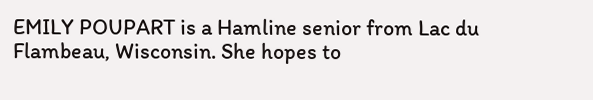EMILY POUPART is a Hamline senior from Lac du Flambeau, Wisconsin. She hopes to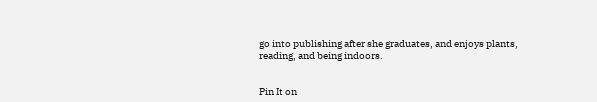go into publishing after she graduates, and enjoys plants, reading, and being indoors.


Pin It on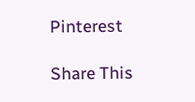Pinterest

Share This